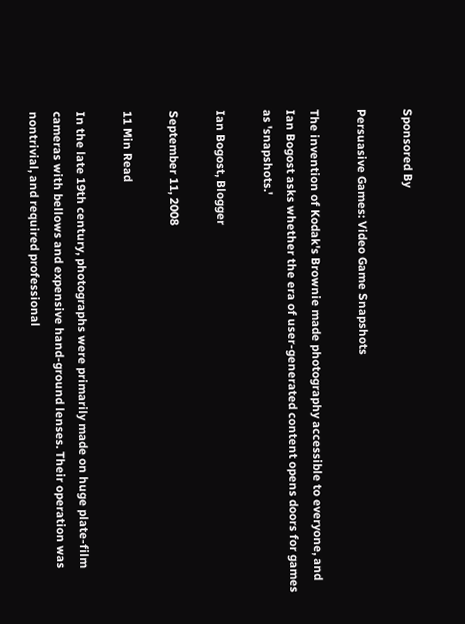Sponsored By

Persuasive Games: Video Game Snapshots

The invention of Kodak's Brownie made photography accessible to everyone, and Ian Bogost asks whether the era of user-generated content opens doors for games as 'snapshots.'

Ian Bogost, Blogger

September 11, 2008

11 Min Read

In the late 19th century, photographs were primarily made on huge plate-film cameras with bellows and expensive hand-ground lenses. Their operation was nontrivial, and required professional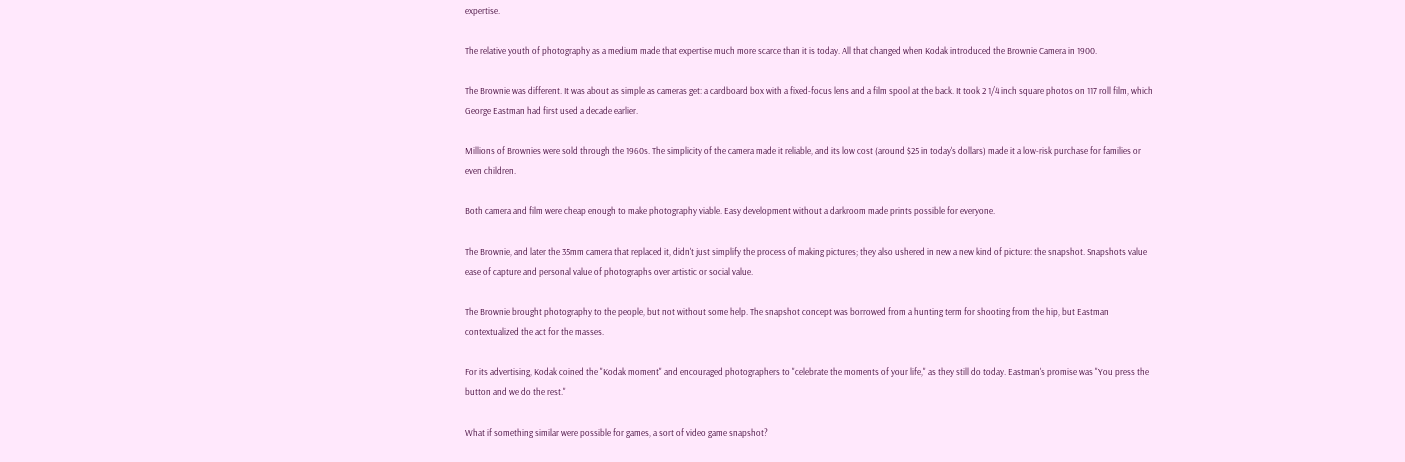expertise.

The relative youth of photography as a medium made that expertise much more scarce than it is today. All that changed when Kodak introduced the Brownie Camera in 1900.

The Brownie was different. It was about as simple as cameras get: a cardboard box with a fixed-focus lens and a film spool at the back. It took 2 1/4 inch square photos on 117 roll film, which George Eastman had first used a decade earlier.

Millions of Brownies were sold through the 1960s. The simplicity of the camera made it reliable, and its low cost (around $25 in today's dollars) made it a low-risk purchase for families or even children.

Both camera and film were cheap enough to make photography viable. Easy development without a darkroom made prints possible for everyone.

The Brownie, and later the 35mm camera that replaced it, didn't just simplify the process of making pictures; they also ushered in new a new kind of picture: the snapshot. Snapshots value ease of capture and personal value of photographs over artistic or social value.

The Brownie brought photography to the people, but not without some help. The snapshot concept was borrowed from a hunting term for shooting from the hip, but Eastman contextualized the act for the masses.

For its advertising, Kodak coined the "Kodak moment" and encouraged photographers to "celebrate the moments of your life," as they still do today. Eastman's promise was "You press the button and we do the rest."

What if something similar were possible for games, a sort of video game snapshot?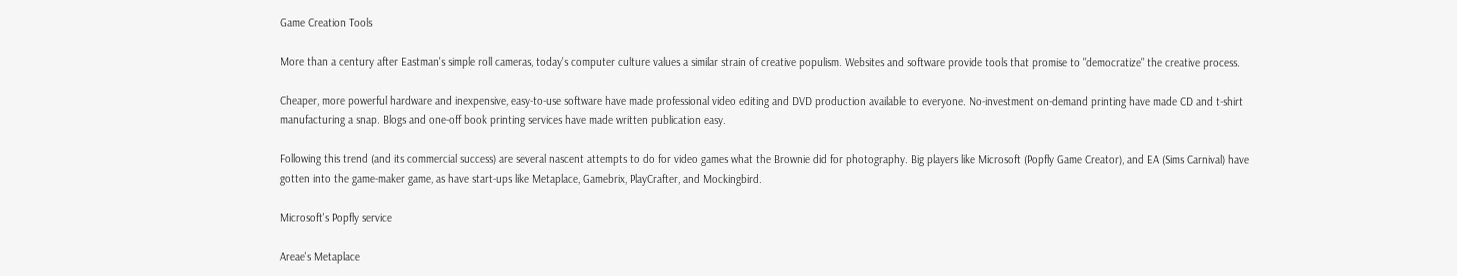Game Creation Tools

More than a century after Eastman's simple roll cameras, today's computer culture values a similar strain of creative populism. Websites and software provide tools that promise to "democratize" the creative process.

Cheaper, more powerful hardware and inexpensive, easy-to-use software have made professional video editing and DVD production available to everyone. No-investment on-demand printing have made CD and t-shirt manufacturing a snap. Blogs and one-off book printing services have made written publication easy.

Following this trend (and its commercial success) are several nascent attempts to do for video games what the Brownie did for photography. Big players like Microsoft (Popfly Game Creator), and EA (Sims Carnival) have gotten into the game-maker game, as have start-ups like Metaplace, Gamebrix, PlayCrafter, and Mockingbird.

Microsoft's Popfly service

Areae's Metaplace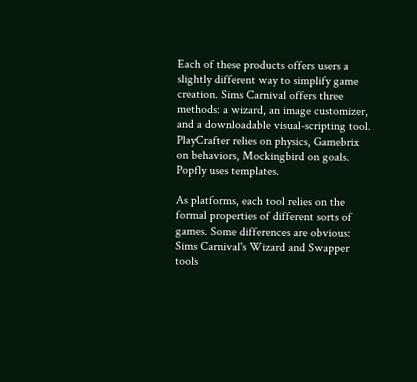Each of these products offers users a slightly different way to simplify game creation. Sims Carnival offers three methods: a wizard, an image customizer, and a downloadable visual-scripting tool. PlayCrafter relies on physics, Gamebrix on behaviors, Mockingbird on goals. Popfly uses templates.

As platforms, each tool relies on the formal properties of different sorts of games. Some differences are obvious: Sims Carnival's Wizard and Swapper tools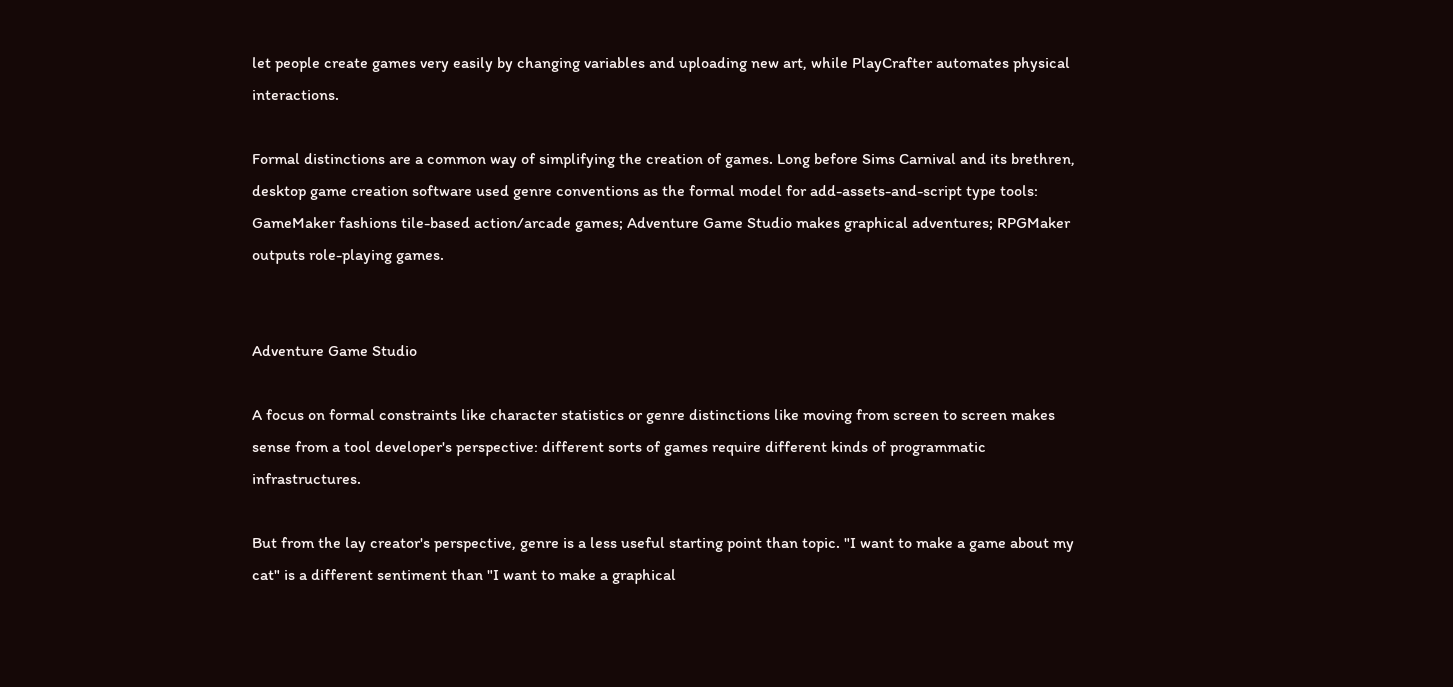let people create games very easily by changing variables and uploading new art, while PlayCrafter automates physical interactions.

Formal distinctions are a common way of simplifying the creation of games. Long before Sims Carnival and its brethren, desktop game creation software used genre conventions as the formal model for add-assets-and-script type tools: GameMaker fashions tile-based action/arcade games; Adventure Game Studio makes graphical adventures; RPGMaker outputs role-playing games.


Adventure Game Studio

A focus on formal constraints like character statistics or genre distinctions like moving from screen to screen makes sense from a tool developer's perspective: different sorts of games require different kinds of programmatic infrastructures.

But from the lay creator's perspective, genre is a less useful starting point than topic. "I want to make a game about my cat" is a different sentiment than "I want to make a graphical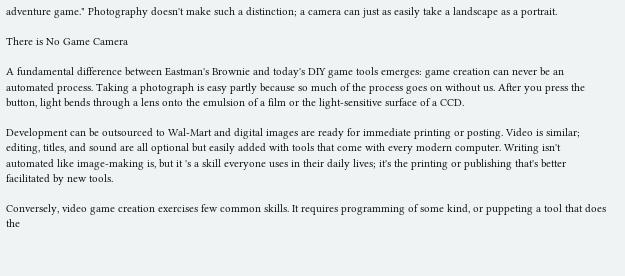adventure game." Photography doesn't make such a distinction; a camera can just as easily take a landscape as a portrait.

There is No Game Camera

A fundamental difference between Eastman's Brownie and today's DIY game tools emerges: game creation can never be an automated process. Taking a photograph is easy partly because so much of the process goes on without us. After you press the button, light bends through a lens onto the emulsion of a film or the light-sensitive surface of a CCD.

Development can be outsourced to Wal-Mart and digital images are ready for immediate printing or posting. Video is similar; editing, titles, and sound are all optional but easily added with tools that come with every modern computer. Writing isn't automated like image-making is, but it 's a skill everyone uses in their daily lives; it's the printing or publishing that's better facilitated by new tools.

Conversely, video game creation exercises few common skills. It requires programming of some kind, or puppeting a tool that does the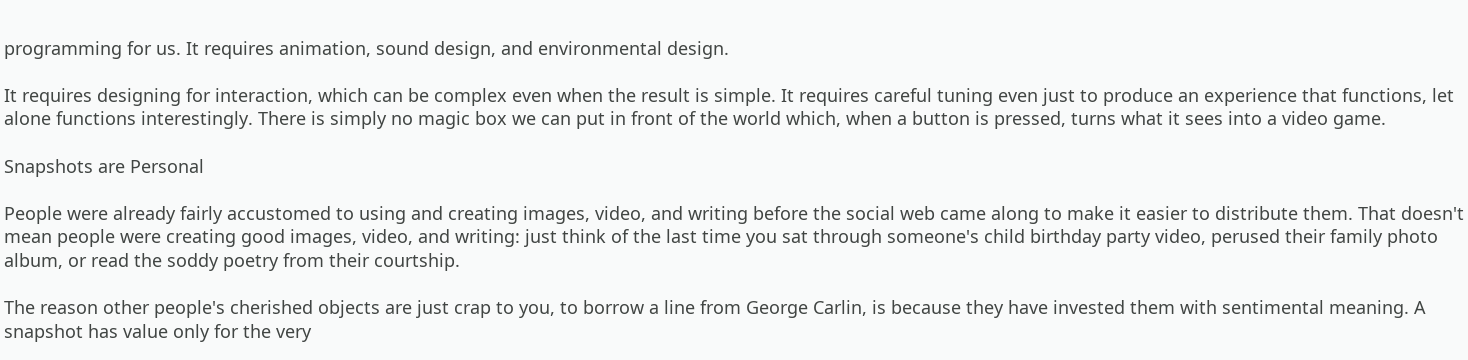programming for us. It requires animation, sound design, and environmental design.

It requires designing for interaction, which can be complex even when the result is simple. It requires careful tuning even just to produce an experience that functions, let alone functions interestingly. There is simply no magic box we can put in front of the world which, when a button is pressed, turns what it sees into a video game.

Snapshots are Personal

People were already fairly accustomed to using and creating images, video, and writing before the social web came along to make it easier to distribute them. That doesn't mean people were creating good images, video, and writing: just think of the last time you sat through someone's child birthday party video, perused their family photo album, or read the soddy poetry from their courtship.

The reason other people's cherished objects are just crap to you, to borrow a line from George Carlin, is because they have invested them with sentimental meaning. A snapshot has value only for the very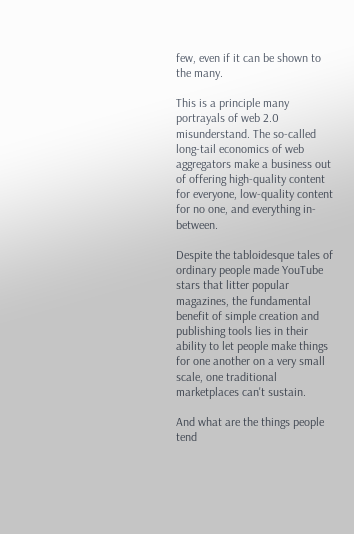few, even if it can be shown to the many.

This is a principle many portrayals of web 2.0 misunderstand. The so-called long-tail economics of web aggregators make a business out of offering high-quality content for everyone, low-quality content for no one, and everything in-between.

Despite the tabloidesque tales of ordinary people made YouTube stars that litter popular magazines, the fundamental benefit of simple creation and publishing tools lies in their ability to let people make things for one another on a very small scale, one traditional marketplaces can't sustain.

And what are the things people tend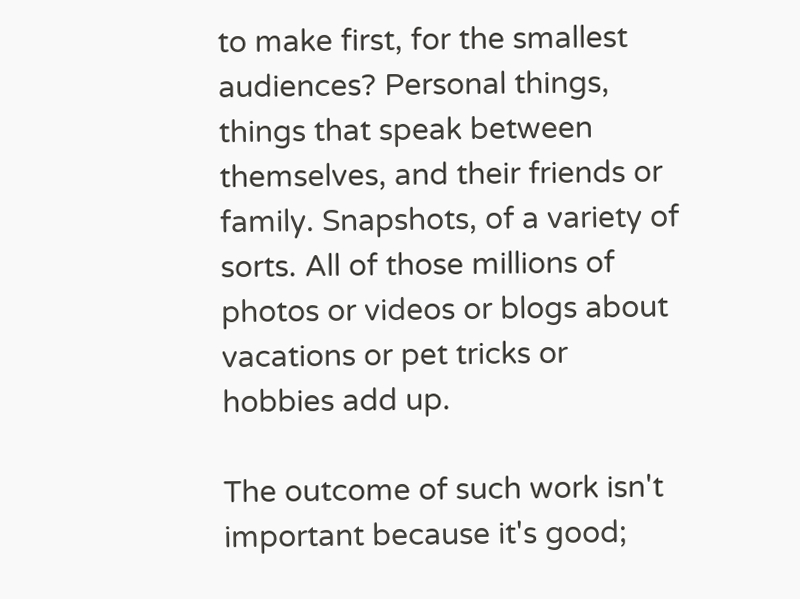to make first, for the smallest audiences? Personal things, things that speak between themselves, and their friends or family. Snapshots, of a variety of sorts. All of those millions of photos or videos or blogs about vacations or pet tricks or hobbies add up.

The outcome of such work isn't important because it's good;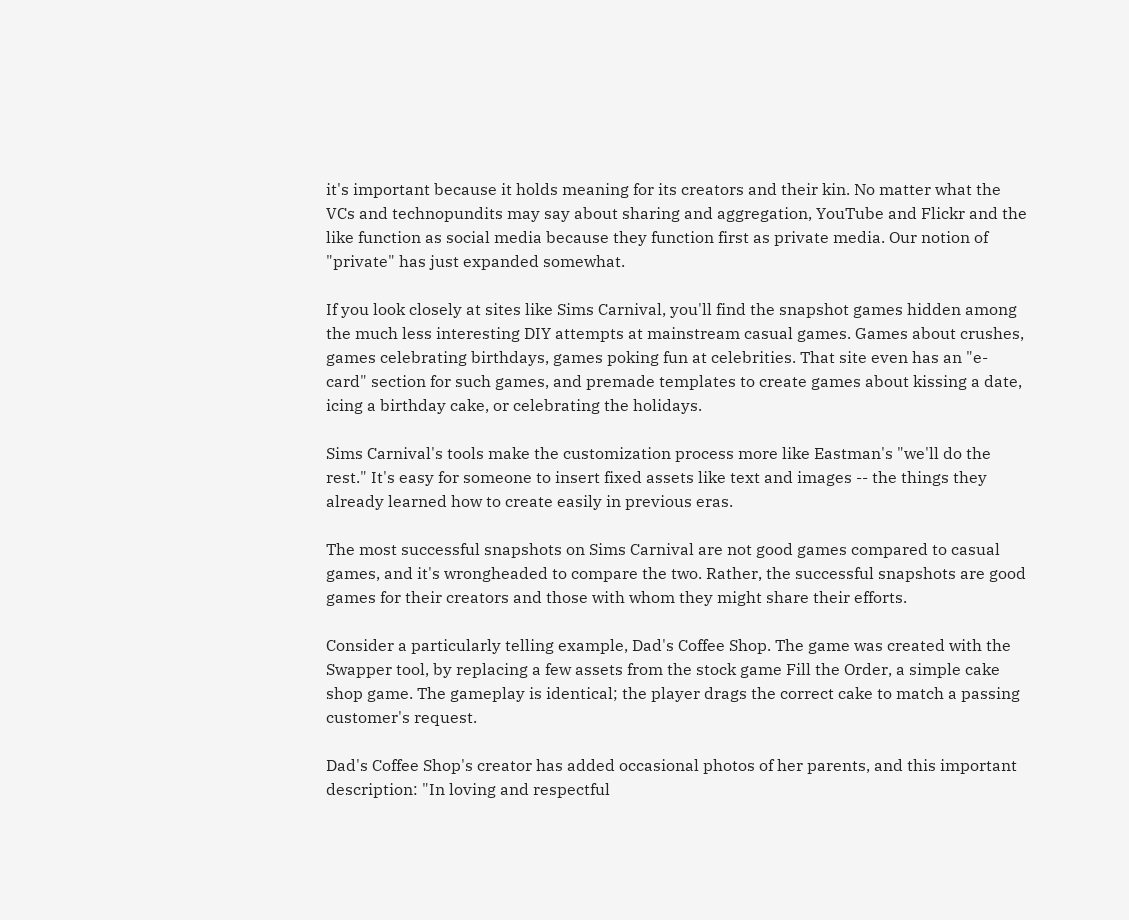it's important because it holds meaning for its creators and their kin. No matter what the VCs and technopundits may say about sharing and aggregation, YouTube and Flickr and the like function as social media because they function first as private media. Our notion of "private" has just expanded somewhat.

If you look closely at sites like Sims Carnival, you'll find the snapshot games hidden among the much less interesting DIY attempts at mainstream casual games. Games about crushes, games celebrating birthdays, games poking fun at celebrities. That site even has an "e-card" section for such games, and premade templates to create games about kissing a date, icing a birthday cake, or celebrating the holidays.

Sims Carnival's tools make the customization process more like Eastman's "we'll do the rest." It's easy for someone to insert fixed assets like text and images -- the things they already learned how to create easily in previous eras.

The most successful snapshots on Sims Carnival are not good games compared to casual games, and it's wrongheaded to compare the two. Rather, the successful snapshots are good games for their creators and those with whom they might share their efforts.

Consider a particularly telling example, Dad's Coffee Shop. The game was created with the Swapper tool, by replacing a few assets from the stock game Fill the Order, a simple cake shop game. The gameplay is identical; the player drags the correct cake to match a passing customer's request.

Dad's Coffee Shop's creator has added occasional photos of her parents, and this important description: "In loving and respectful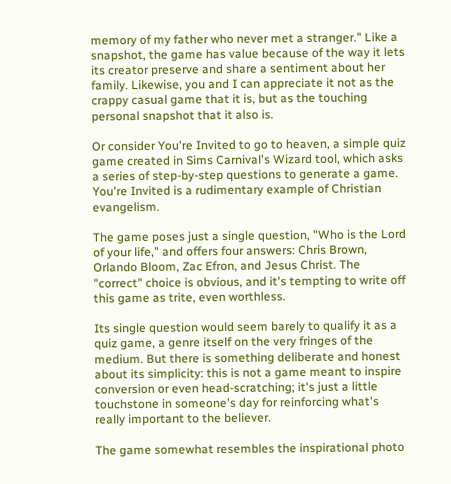memory of my father who never met a stranger." Like a snapshot, the game has value because of the way it lets its creator preserve and share a sentiment about her family. Likewise, you and I can appreciate it not as the crappy casual game that it is, but as the touching personal snapshot that it also is.

Or consider You're Invited to go to heaven, a simple quiz game created in Sims Carnival's Wizard tool, which asks a series of step-by-step questions to generate a game. You're Invited is a rudimentary example of Christian evangelism.

The game poses just a single question, "Who is the Lord of your life," and offers four answers: Chris Brown, Orlando Bloom, Zac Efron, and Jesus Christ. The "correct" choice is obvious, and it's tempting to write off this game as trite, even worthless.

Its single question would seem barely to qualify it as a quiz game, a genre itself on the very fringes of the medium. But there is something deliberate and honest about its simplicity: this is not a game meant to inspire conversion or even head-scratching; it's just a little touchstone in someone's day for reinforcing what's really important to the believer.

The game somewhat resembles the inspirational photo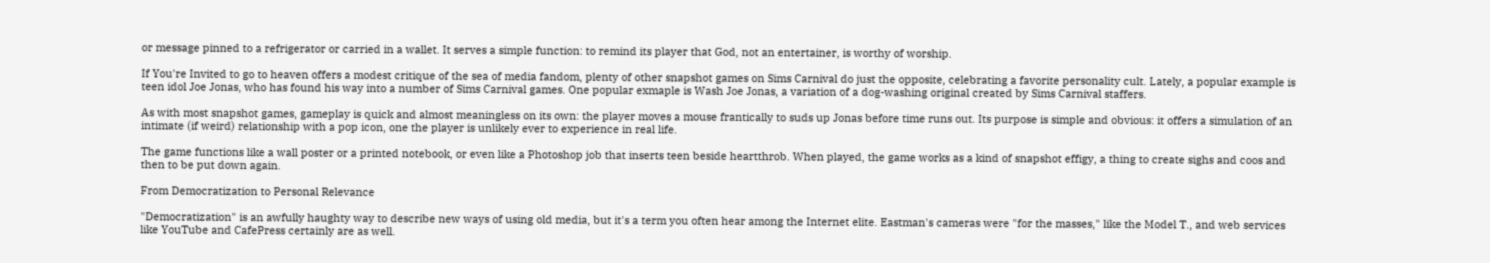or message pinned to a refrigerator or carried in a wallet. It serves a simple function: to remind its player that God, not an entertainer, is worthy of worship.

If You're Invited to go to heaven offers a modest critique of the sea of media fandom, plenty of other snapshot games on Sims Carnival do just the opposite, celebrating a favorite personality cult. Lately, a popular example is teen idol Joe Jonas, who has found his way into a number of Sims Carnival games. One popular exmaple is Wash Joe Jonas, a variation of a dog-washing original created by Sims Carnival staffers.

As with most snapshot games, gameplay is quick and almost meaningless on its own: the player moves a mouse frantically to suds up Jonas before time runs out. Its purpose is simple and obvious: it offers a simulation of an intimate (if weird) relationship with a pop icon, one the player is unlikely ever to experience in real life.

The game functions like a wall poster or a printed notebook, or even like a Photoshop job that inserts teen beside heartthrob. When played, the game works as a kind of snapshot effigy, a thing to create sighs and coos and then to be put down again.

From Democratization to Personal Relevance

"Democratization" is an awfully haughty way to describe new ways of using old media, but it's a term you often hear among the Internet elite. Eastman's cameras were "for the masses," like the Model T., and web services like YouTube and CafePress certainly are as well.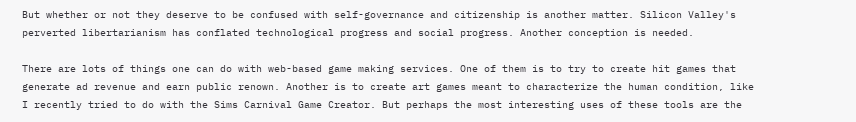But whether or not they deserve to be confused with self-governance and citizenship is another matter. Silicon Valley's perverted libertarianism has conflated technological progress and social progress. Another conception is needed.

There are lots of things one can do with web-based game making services. One of them is to try to create hit games that generate ad revenue and earn public renown. Another is to create art games meant to characterize the human condition, like I recently tried to do with the Sims Carnival Game Creator. But perhaps the most interesting uses of these tools are the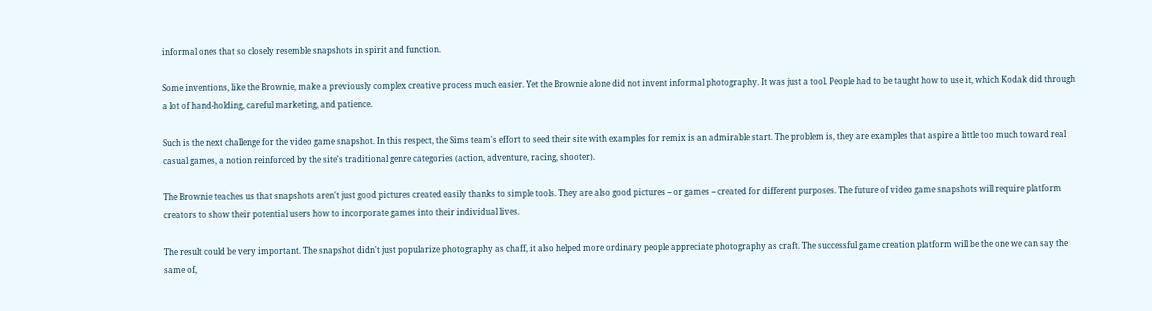informal ones that so closely resemble snapshots in spirit and function.

Some inventions, like the Brownie, make a previously complex creative process much easier. Yet the Brownie alone did not invent informal photography. It was just a tool. People had to be taught how to use it, which Kodak did through a lot of hand-holding, careful marketing, and patience.

Such is the next challenge for the video game snapshot. In this respect, the Sims team's effort to seed their site with examples for remix is an admirable start. The problem is, they are examples that aspire a little too much toward real casual games, a notion reinforced by the site's traditional genre categories (action, adventure, racing, shooter).

The Brownie teaches us that snapshots aren't just good pictures created easily thanks to simple tools. They are also good pictures -- or games -- created for different purposes. The future of video game snapshots will require platform creators to show their potential users how to incorporate games into their individual lives.

The result could be very important. The snapshot didn't just popularize photography as chaff, it also helped more ordinary people appreciate photography as craft. The successful game creation platform will be the one we can say the same of,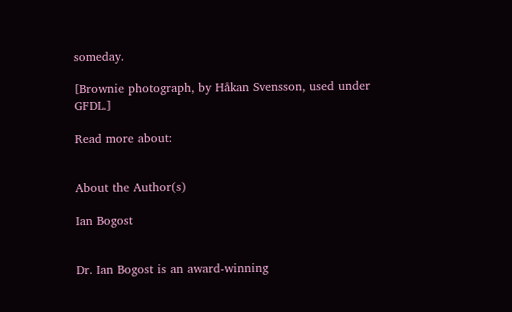someday.

[Brownie photograph, by Håkan Svensson, used under GFDL.]

Read more about:


About the Author(s)

Ian Bogost


Dr. Ian Bogost is an award-winning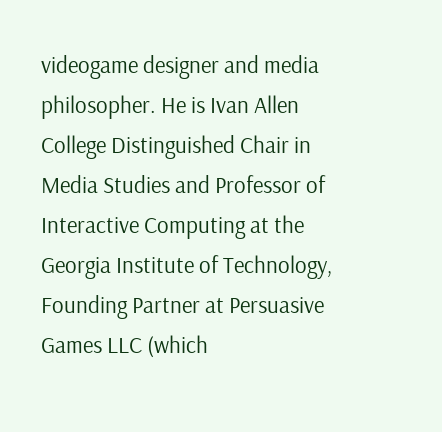videogame designer and media philosopher. He is Ivan Allen College Distinguished Chair in Media Studies and Professor of Interactive Computing at the Georgia Institute of Technology, Founding Partner at Persuasive Games LLC (which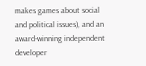makes games about social and political issues), and an award-winning independent developer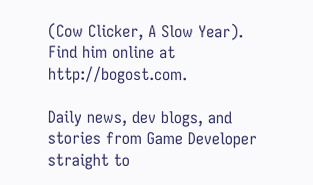(Cow Clicker, A Slow Year). Find him online at http://bogost.com.

Daily news, dev blogs, and stories from Game Developer straight to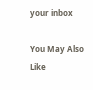your inbox

You May Also Like